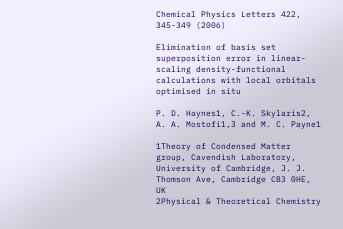Chemical Physics Letters 422, 345-349 (2006)

Elimination of basis set superposition error in linear-scaling density-functional calculations with local orbitals optimised in situ

P. D. Haynes1, C.-K. Skylaris2, A. A. Mostofi1,3 and M. C. Payne1

1Theory of Condensed Matter group, Cavendish Laboratory, University of Cambridge, J. J. Thomson Ave, Cambridge CB3 0HE, UK
2Physical & Theoretical Chemistry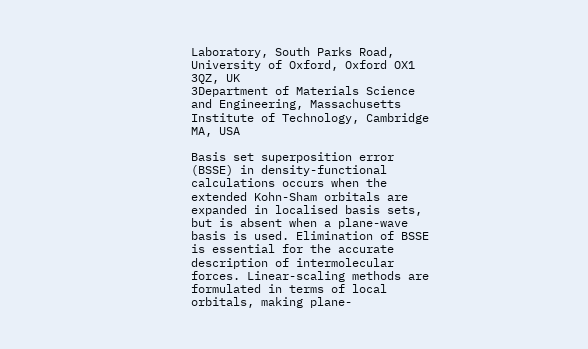Laboratory, South Parks Road, University of Oxford, Oxford OX1 3QZ, UK
3Department of Materials Science and Engineering, Massachusetts Institute of Technology, Cambridge MA, USA

Basis set superposition error (BSSE) in density-functional calculations occurs when the extended Kohn-Sham orbitals are expanded in localised basis sets, but is absent when a plane-wave basis is used. Elimination of BSSE is essential for the accurate description of intermolecular forces. Linear-scaling methods are formulated in terms of local orbitals, making plane-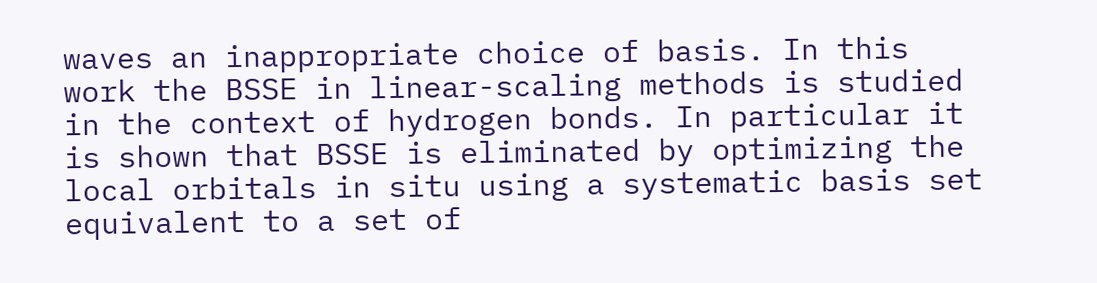waves an inappropriate choice of basis. In this work the BSSE in linear-scaling methods is studied in the context of hydrogen bonds. In particular it is shown that BSSE is eliminated by optimizing the local orbitals in situ using a systematic basis set equivalent to a set of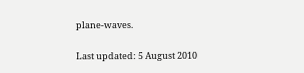plane-waves.

Last updated: 5 August 2010